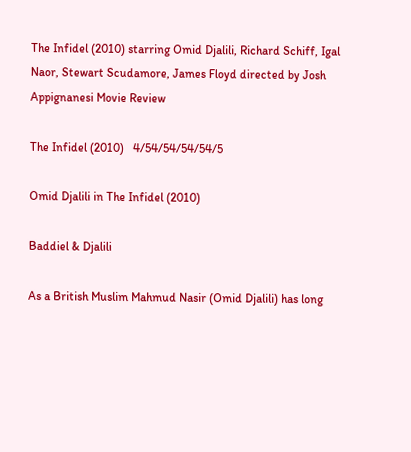The Infidel (2010) starring Omid Djalili, Richard Schiff, Igal Naor, Stewart Scudamore, James Floyd directed by Josh Appignanesi Movie Review

The Infidel (2010)   4/54/54/54/54/5

Omid Djalili in The Infidel (2010)

Baddiel & Djalili

As a British Muslim Mahmud Nasir (Omid Djalili) has long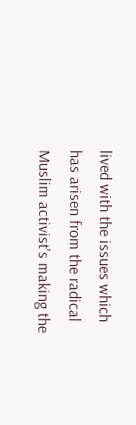lived with the issues which has arisen from the radical Muslim activist's making the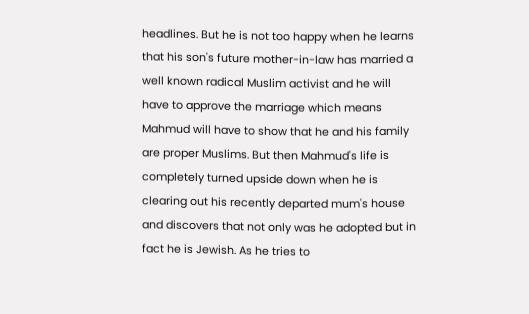headlines. But he is not too happy when he learns that his son's future mother-in-law has married a well known radical Muslim activist and he will have to approve the marriage which means Mahmud will have to show that he and his family are proper Muslims. But then Mahmud's life is completely turned upside down when he is clearing out his recently departed mum's house and discovers that not only was he adopted but in fact he is Jewish. As he tries to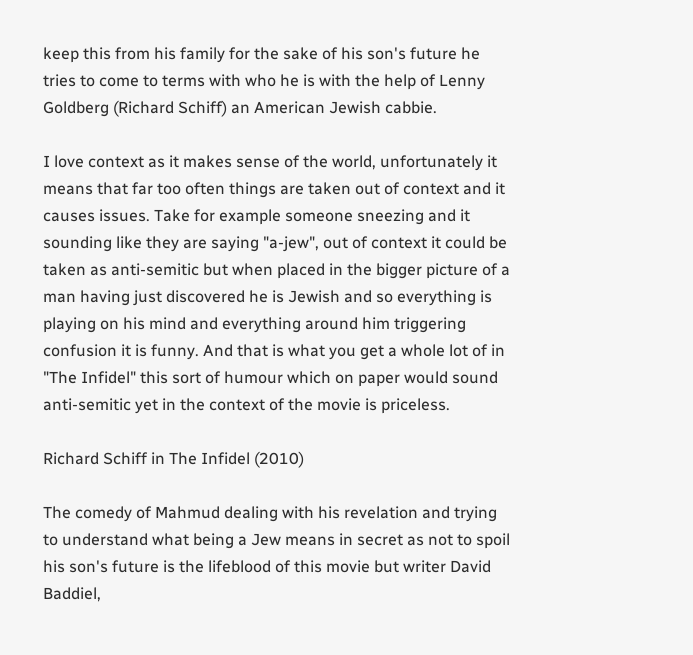keep this from his family for the sake of his son's future he tries to come to terms with who he is with the help of Lenny Goldberg (Richard Schiff) an American Jewish cabbie.

I love context as it makes sense of the world, unfortunately it means that far too often things are taken out of context and it causes issues. Take for example someone sneezing and it sounding like they are saying "a-jew", out of context it could be taken as anti-semitic but when placed in the bigger picture of a man having just discovered he is Jewish and so everything is playing on his mind and everything around him triggering confusion it is funny. And that is what you get a whole lot of in "The Infidel" this sort of humour which on paper would sound anti-semitic yet in the context of the movie is priceless.

Richard Schiff in The Infidel (2010)

The comedy of Mahmud dealing with his revelation and trying to understand what being a Jew means in secret as not to spoil his son's future is the lifeblood of this movie but writer David Baddiel,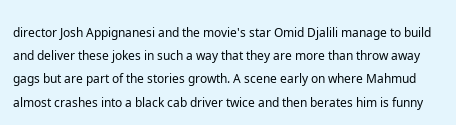director Josh Appignanesi and the movie's star Omid Djalili manage to build and deliver these jokes in such a way that they are more than throw away gags but are part of the stories growth. A scene early on where Mahmud almost crashes into a black cab driver twice and then berates him is funny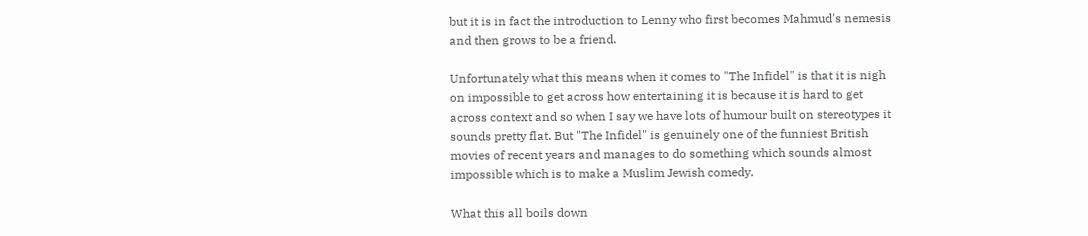but it is in fact the introduction to Lenny who first becomes Mahmud's nemesis and then grows to be a friend.

Unfortunately what this means when it comes to "The Infidel" is that it is nigh on impossible to get across how entertaining it is because it is hard to get across context and so when I say we have lots of humour built on stereotypes it sounds pretty flat. But "The Infidel" is genuinely one of the funniest British movies of recent years and manages to do something which sounds almost impossible which is to make a Muslim Jewish comedy.

What this all boils down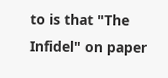to is that "The Infidel" on paper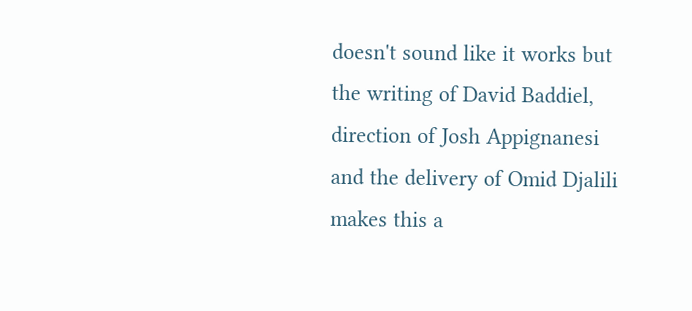doesn't sound like it works but the writing of David Baddiel, direction of Josh Appignanesi and the delivery of Omid Djalili makes this a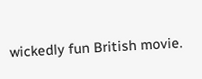wickedly fun British movie.